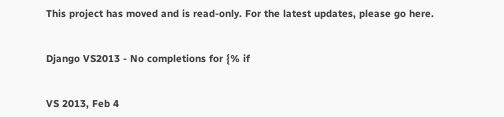This project has moved and is read-only. For the latest updates, please go here.


Django VS2013 - No completions for {% if


VS 2013, Feb 4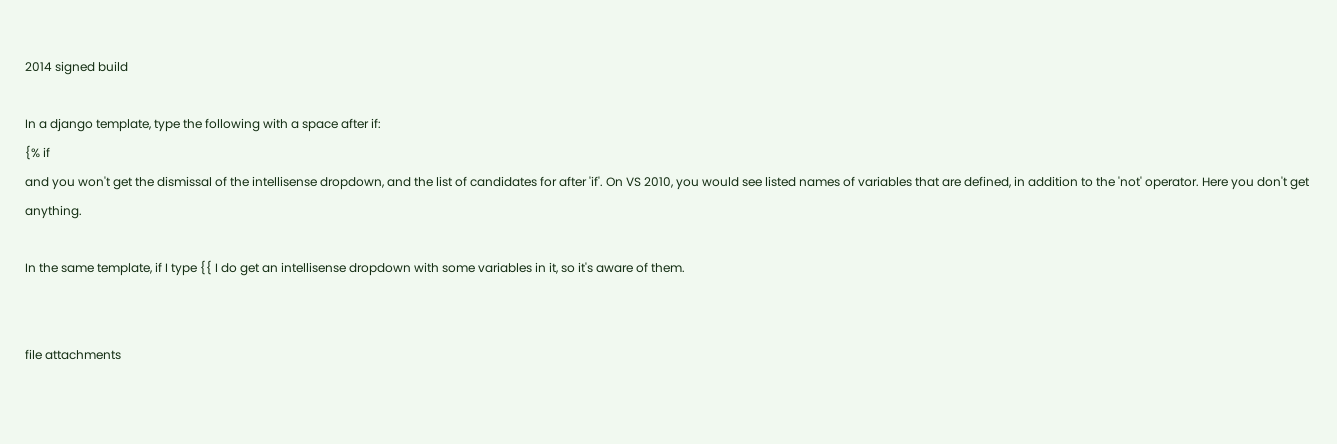2014 signed build

In a django template, type the following with a space after if:
{% if
and you won't get the dismissal of the intellisense dropdown, and the list of candidates for after 'if'. On VS 2010, you would see listed names of variables that are defined, in addition to the 'not' operator. Here you don't get anything.

In the same template, if I type {{ I do get an intellisense dropdown with some variables in it, so it's aware of them.


file attachments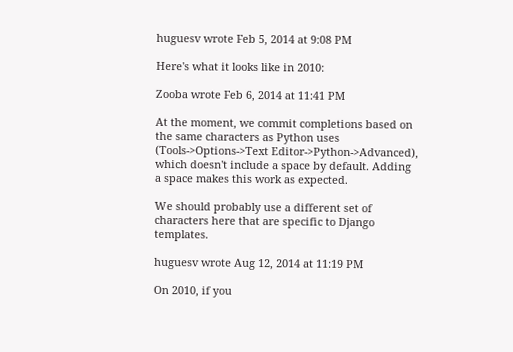huguesv wrote Feb 5, 2014 at 9:08 PM

Here's what it looks like in 2010:

Zooba wrote Feb 6, 2014 at 11:41 PM

At the moment, we commit completions based on the same characters as Python uses (Tools->Options->Text Editor->Python->Advanced), which doesn't include a space by default. Adding a space makes this work as expected.

We should probably use a different set of characters here that are specific to Django templates.

huguesv wrote Aug 12, 2014 at 11:19 PM

On 2010, if you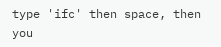type 'ifc' then space, then you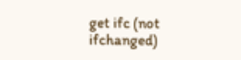get ifc (not ifchanged)